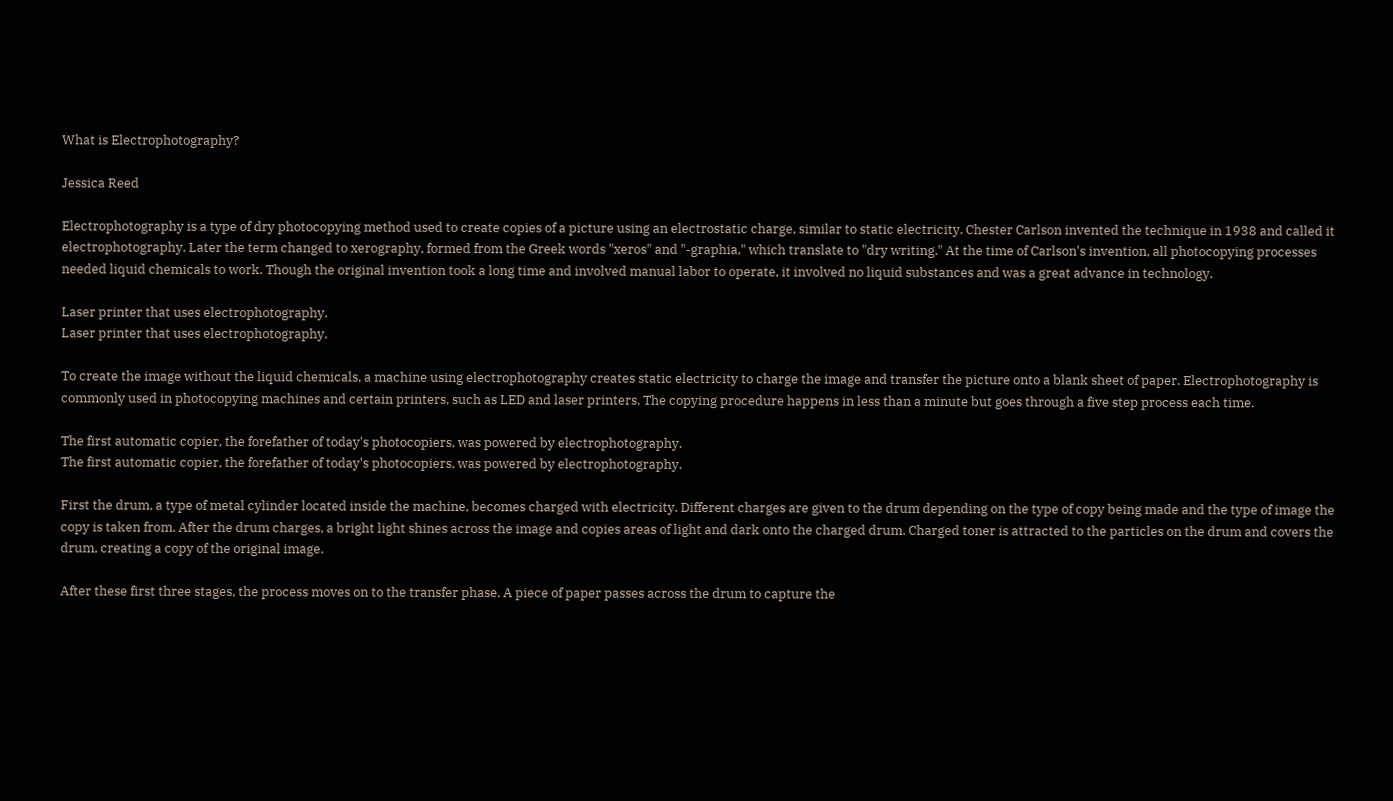What is Electrophotography?

Jessica Reed

Electrophotography is a type of dry photocopying method used to create copies of a picture using an electrostatic charge, similar to static electricity. Chester Carlson invented the technique in 1938 and called it electrophotography. Later the term changed to xerography, formed from the Greek words "xeros" and "-graphia," which translate to "dry writing." At the time of Carlson's invention, all photocopying processes needed liquid chemicals to work. Though the original invention took a long time and involved manual labor to operate, it involved no liquid substances and was a great advance in technology.

Laser printer that uses electrophotography.
Laser printer that uses electrophotography.

To create the image without the liquid chemicals, a machine using electrophotography creates static electricity to charge the image and transfer the picture onto a blank sheet of paper. Electrophotography is commonly used in photocopying machines and certain printers, such as LED and laser printers. The copying procedure happens in less than a minute but goes through a five step process each time.

The first automatic copier, the forefather of today's photocopiers, was powered by electrophotography.
The first automatic copier, the forefather of today's photocopiers, was powered by electrophotography.

First the drum, a type of metal cylinder located inside the machine, becomes charged with electricity. Different charges are given to the drum depending on the type of copy being made and the type of image the copy is taken from. After the drum charges, a bright light shines across the image and copies areas of light and dark onto the charged drum. Charged toner is attracted to the particles on the drum and covers the drum, creating a copy of the original image.

After these first three stages, the process moves on to the transfer phase. A piece of paper passes across the drum to capture the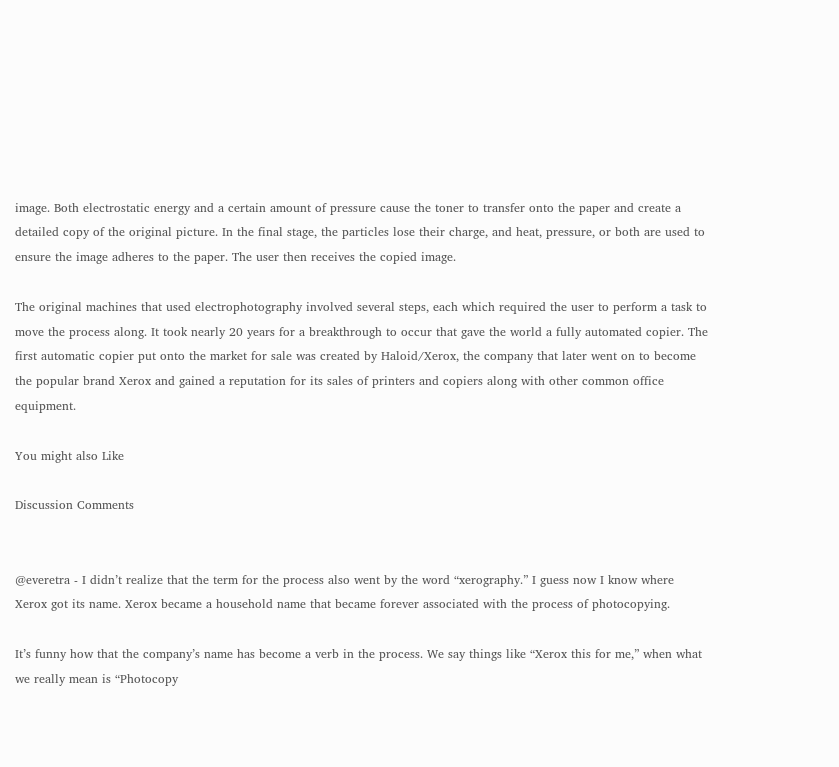image. Both electrostatic energy and a certain amount of pressure cause the toner to transfer onto the paper and create a detailed copy of the original picture. In the final stage, the particles lose their charge, and heat, pressure, or both are used to ensure the image adheres to the paper. The user then receives the copied image.

The original machines that used electrophotography involved several steps, each which required the user to perform a task to move the process along. It took nearly 20 years for a breakthrough to occur that gave the world a fully automated copier. The first automatic copier put onto the market for sale was created by Haloid/Xerox, the company that later went on to become the popular brand Xerox and gained a reputation for its sales of printers and copiers along with other common office equipment.

You might also Like

Discussion Comments


@everetra - I didn’t realize that the term for the process also went by the word “xerography.” I guess now I know where Xerox got its name. Xerox became a household name that became forever associated with the process of photocopying.

It’s funny how that the company’s name has become a verb in the process. We say things like “Xerox this for me,” when what we really mean is “Photocopy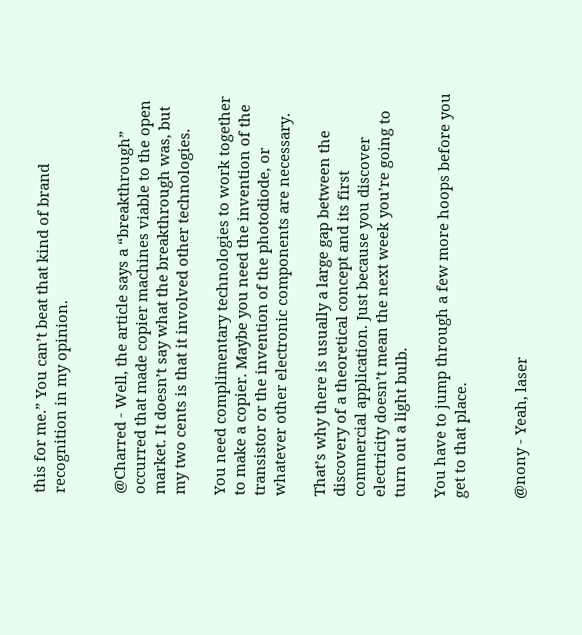this for me.” You can’t beat that kind of brand recognition in my opinion.


@Charred - Well, the article says a “breakthrough” occurred that made copier machines viable to the open market. It doesn’t say what the breakthrough was, but my two cents is that it involved other technologies.

You need complimentary technologies to work together to make a copier. Maybe you need the invention of the transistor or the invention of the photodiode, or whatever other electronic components are necessary.

That’s why there is usually a large gap between the discovery of a theoretical concept and its first commercial application. Just because you discover electricity doesn’t mean the next week you’re going to turn out a light bulb.

You have to jump through a few more hoops before you get to that place.


@nony - Yeah, laser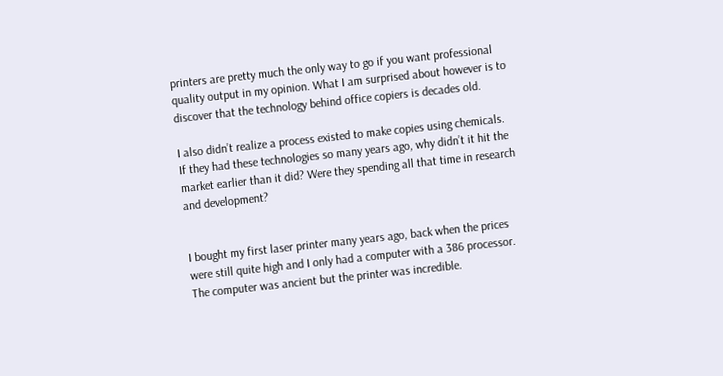printers are pretty much the only way to go if you want professional quality output in my opinion. What I am surprised about however is to discover that the technology behind office copiers is decades old.

I also didn’t realize a process existed to make copies using chemicals. If they had these technologies so many years ago, why didn’t it hit the market earlier than it did? Were they spending all that time in research and development?


I bought my first laser printer many years ago, back when the prices were still quite high and I only had a computer with a 386 processor. The computer was ancient but the printer was incredible.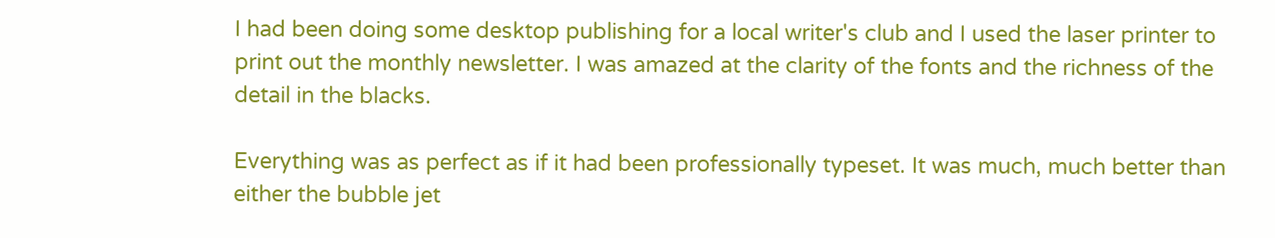I had been doing some desktop publishing for a local writer's club and I used the laser printer to print out the monthly newsletter. I was amazed at the clarity of the fonts and the richness of the detail in the blacks.

Everything was as perfect as if it had been professionally typeset. It was much, much better than either the bubble jet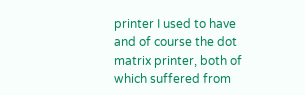printer I used to have and of course the dot matrix printer, both of which suffered from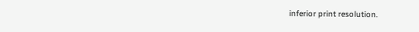inferior print resolution.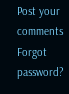Post your comments
Forgot password?